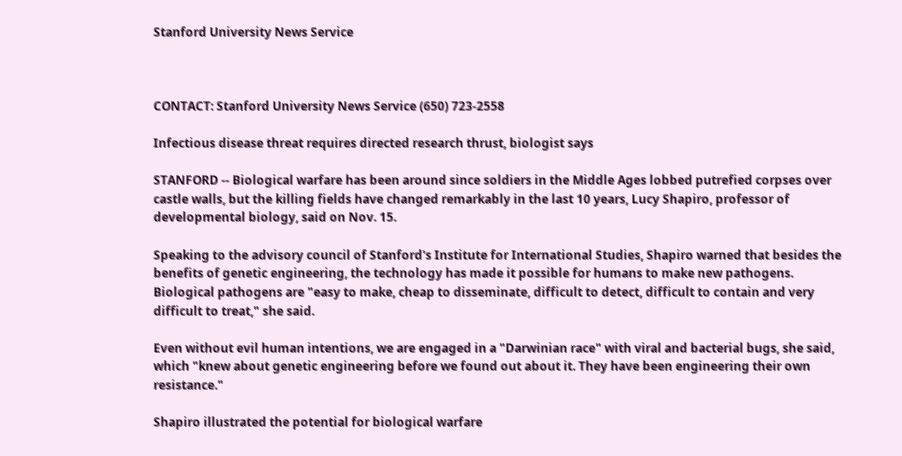Stanford University News Service



CONTACT: Stanford University News Service (650) 723-2558

Infectious disease threat requires directed research thrust, biologist says

STANFORD -- Biological warfare has been around since soldiers in the Middle Ages lobbed putrefied corpses over castle walls, but the killing fields have changed remarkably in the last 10 years, Lucy Shapiro, professor of developmental biology, said on Nov. 15.

Speaking to the advisory council of Stanford's Institute for International Studies, Shapiro warned that besides the benefits of genetic engineering, the technology has made it possible for humans to make new pathogens. Biological pathogens are "easy to make, cheap to disseminate, difficult to detect, difficult to contain and very difficult to treat," she said.

Even without evil human intentions, we are engaged in a "Darwinian race" with viral and bacterial bugs, she said, which "knew about genetic engineering before we found out about it. They have been engineering their own resistance."

Shapiro illustrated the potential for biological warfare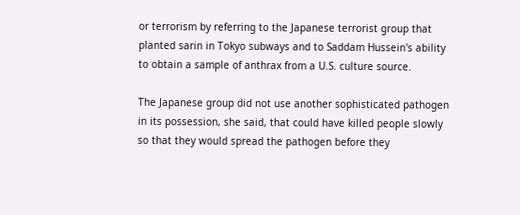or terrorism by referring to the Japanese terrorist group that planted sarin in Tokyo subways and to Saddam Hussein's ability to obtain a sample of anthrax from a U.S. culture source.

The Japanese group did not use another sophisticated pathogen in its possession, she said, that could have killed people slowly so that they would spread the pathogen before they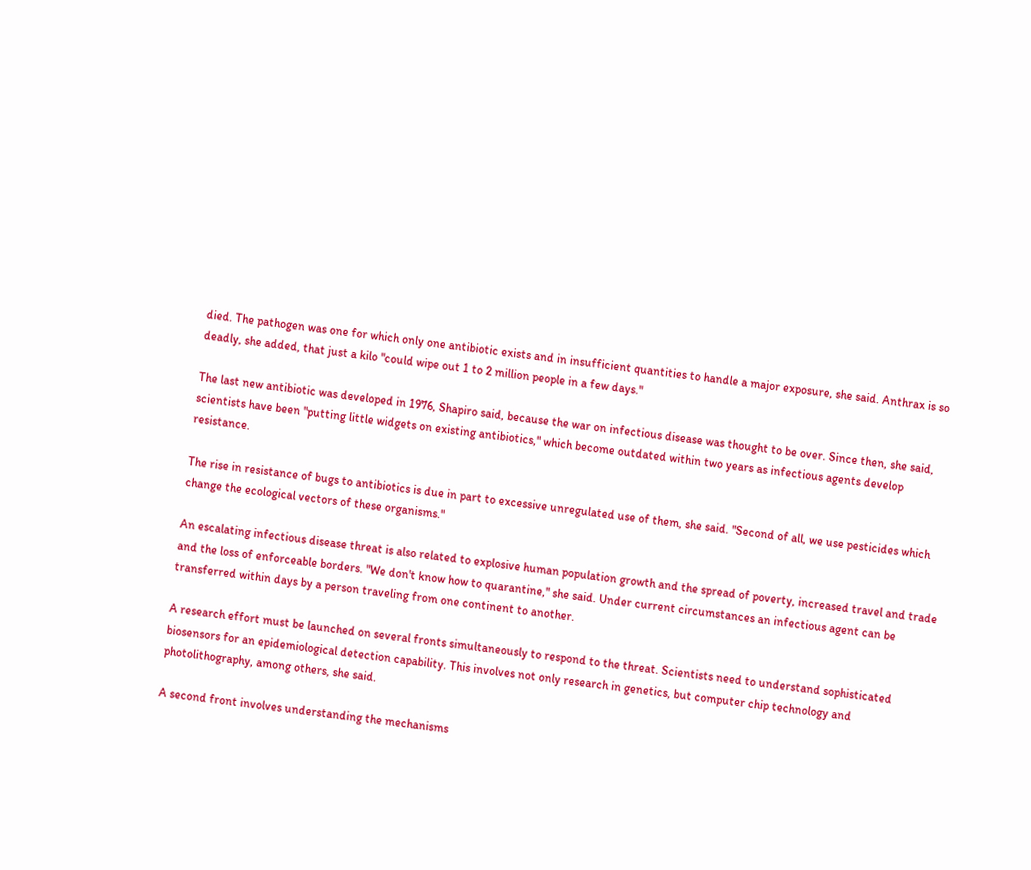died. The pathogen was one for which only one antibiotic exists and in insufficient quantities to handle a major exposure, she said. Anthrax is so deadly, she added, that just a kilo "could wipe out 1 to 2 million people in a few days."

The last new antibiotic was developed in 1976, Shapiro said, because the war on infectious disease was thought to be over. Since then, she said, scientists have been "putting little widgets on existing antibiotics," which become outdated within two years as infectious agents develop resistance.

The rise in resistance of bugs to antibiotics is due in part to excessive unregulated use of them, she said. "Second of all, we use pesticides which change the ecological vectors of these organisms."

An escalating infectious disease threat is also related to explosive human population growth and the spread of poverty, increased travel and trade and the loss of enforceable borders. "We don't know how to quarantine," she said. Under current circumstances an infectious agent can be transferred within days by a person traveling from one continent to another.

A research effort must be launched on several fronts simultaneously to respond to the threat. Scientists need to understand sophisticated biosensors for an epidemiological detection capability. This involves not only research in genetics, but computer chip technology and photolithography, among others, she said.

A second front involves understanding the mechanisms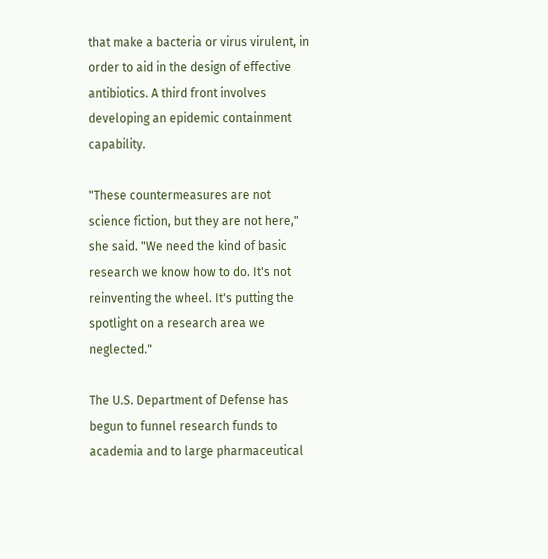that make a bacteria or virus virulent, in order to aid in the design of effective antibiotics. A third front involves developing an epidemic containment capability.

"These countermeasures are not science fiction, but they are not here," she said. "We need the kind of basic research we know how to do. It's not reinventing the wheel. It's putting the spotlight on a research area we neglected."

The U.S. Department of Defense has begun to funnel research funds to academia and to large pharmaceutical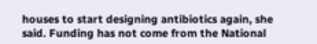houses to start designing antibiotics again, she said. Funding has not come from the National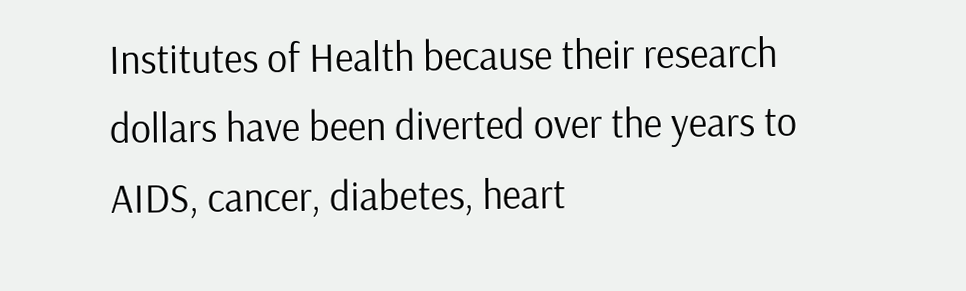Institutes of Health because their research dollars have been diverted over the years to AIDS, cancer, diabetes, heart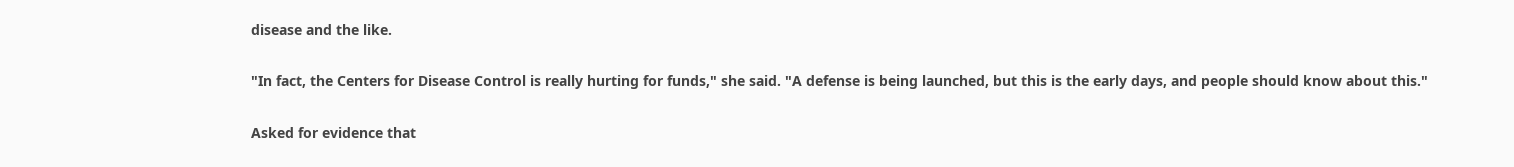disease and the like.

"In fact, the Centers for Disease Control is really hurting for funds," she said. "A defense is being launched, but this is the early days, and people should know about this."

Asked for evidence that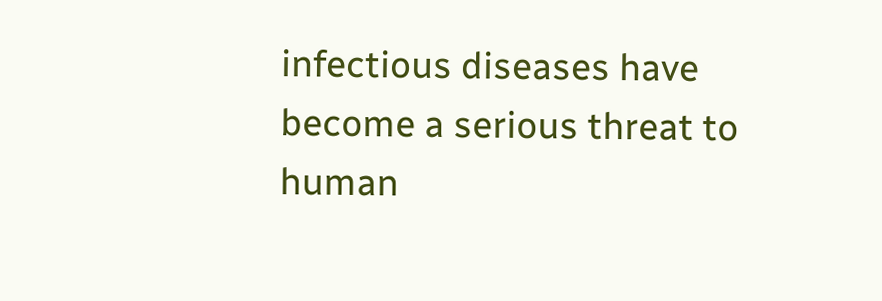infectious diseases have become a serious threat to human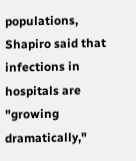populations, Shapiro said that infections in hospitals are "growing dramatically,"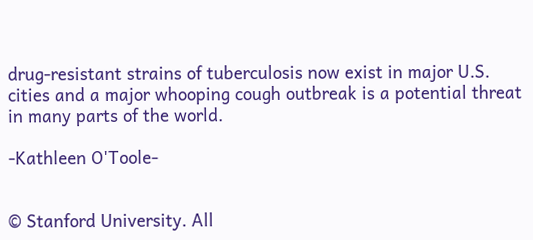drug-resistant strains of tuberculosis now exist in major U.S. cities and a major whooping cough outbreak is a potential threat in many parts of the world.

-Kathleen O'Toole-


© Stanford University. All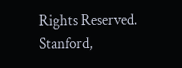Rights Reserved. Stanford,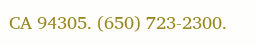CA 94305. (650) 723-2300.